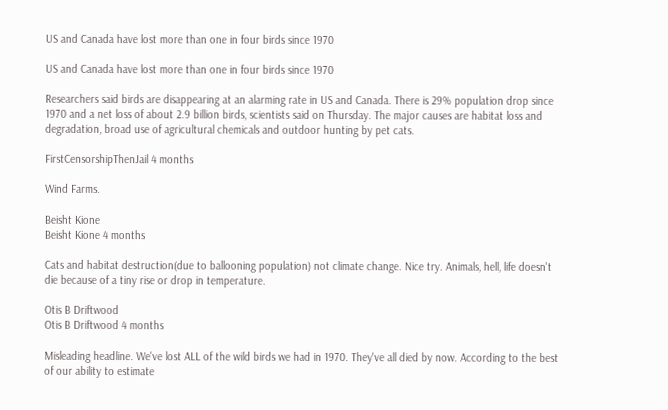US and Canada have lost more than one in four birds since 1970

US and Canada have lost more than one in four birds since 1970

Researchers said birds are disappearing at an alarming rate in US and Canada. There is 29% population drop since 1970 and a net loss of about 2.9 billion birds, scientists said on Thursday. The major causes are habitat loss and degradation, broad use of agricultural chemicals and outdoor hunting by pet cats.

FirstCensorshipThenJail 4 months

Wind Farms.

Beisht Kione
Beisht Kione 4 months

Cats and habitat destruction(due to ballooning population) not climate change. Nice try. Animals, hell, life doesn't die because of a tiny rise or drop in temperature.

Otis B Driftwood
Otis B Driftwood 4 months

Misleading headline. We've lost ALL of the wild birds we had in 1970. They've all died by now. According to the best of our ability to estimate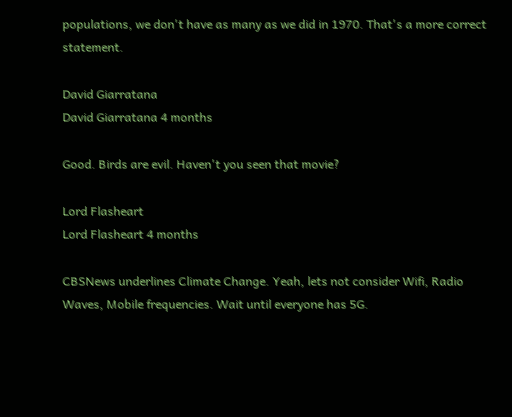populations, we don't have as many as we did in 1970. That's a more correct statement.

David Giarratana
David Giarratana 4 months

Good. Birds are evil. Haven't you seen that movie?

Lord Flasheart
Lord Flasheart 4 months

CBSNews underlines Climate Change. Yeah, lets not consider Wifi, Radio Waves, Mobile frequencies. Wait until everyone has 5G.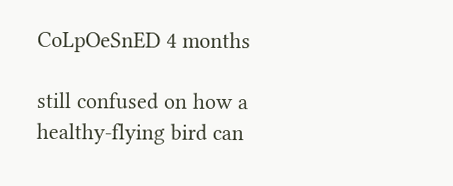CoLpOeSnED 4 months

still confused on how a healthy-flying bird can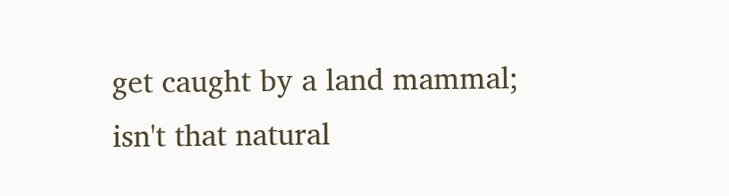get caught by a land mammal; isn't that natural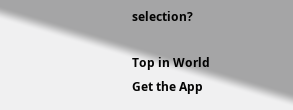selection?

Top in World
Get the App